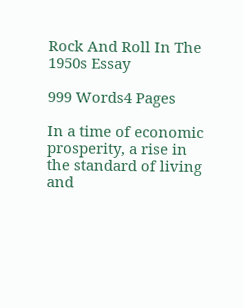Rock And Roll In The 1950s Essay

999 Words4 Pages

In a time of economic prosperity, a rise in the standard of living and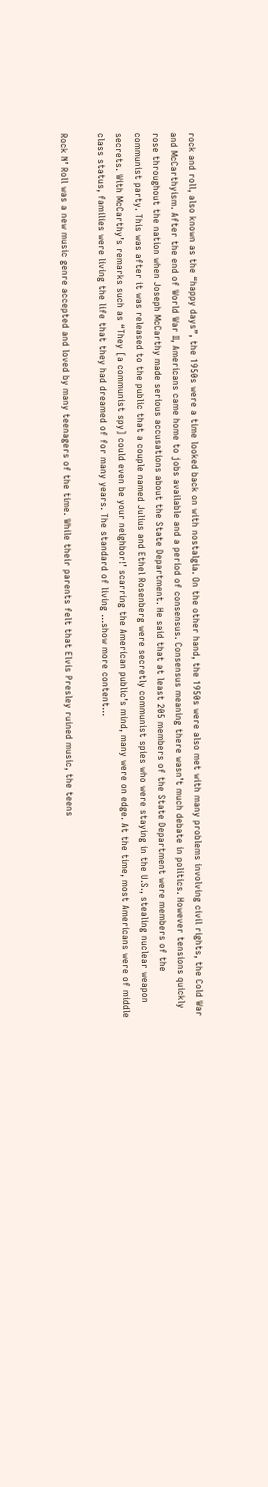rock and roll, also known as the “happy days”, the 1950s were a time looked back on with nostalgia. On the other hand, the 1950s were also met with many problems involving civil rights, the Cold War and McCarthyism. After the end of World War II, Americans came home to jobs available and a period of consensus. Consensus meaning there wasn’t much debate in politics. However tensions quickly rose throughout the nation when Joseph McCarthy made serious accusations about the State Department. He said that at least 205 members of the State Department were members of the communist party. This was after it was released to the public that a couple named Julius and Ethel Rosenberg were secretly communist spies who were staying in the U.S., stealing nuclear weapon secrets. With McCarthy’s remarks such as “They [a communist spy] could even be your neighbor!’ scarring the American public’s mind, many were on edge. At the time, most Americans were of middle class status, families were living the life that they had dreamed of for many years. The standard of living …show more content…

Rock N’ Roll was a new music genre accepted and loved by many teenagers of the time. While their parents felt that Elvis Presley ruined music, the teens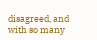disagreed, and with so many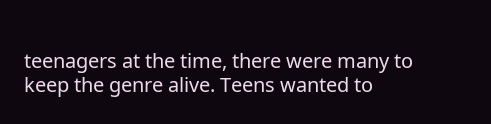teenagers at the time, there were many to keep the genre alive. Teens wanted to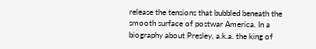release the tensions that bubbled beneath the smooth surface of postwar America. In a biography about Presley, a.k.a. the king of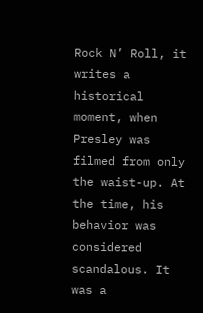Rock N’ Roll, it writes a historical moment, when Presley was filmed from only the waist-up. At the time, his behavior was considered scandalous. It was a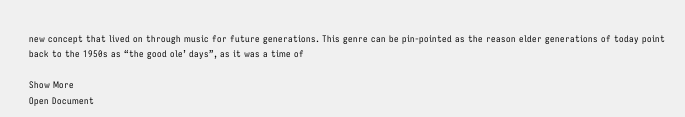new concept that lived on through music for future generations. This genre can be pin-pointed as the reason elder generations of today point back to the 1950s as “the good ole’ days”, as it was a time of

Show More
Open Document